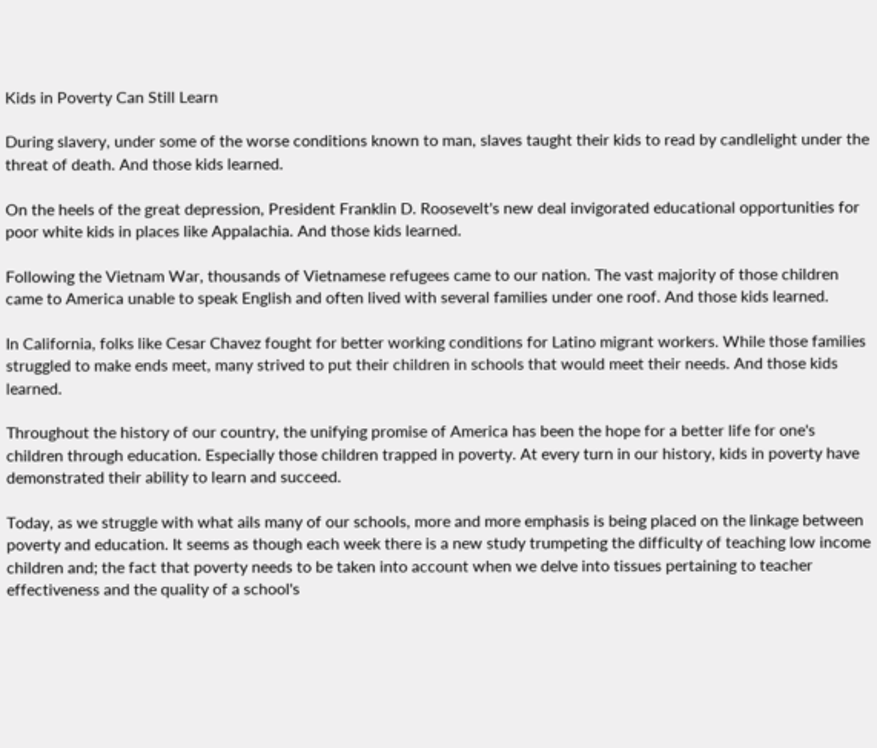Kids in Poverty Can Still Learn

During slavery, under some of the worse conditions known to man, slaves taught their kids to read by candlelight under the threat of death. And those kids learned.

On the heels of the great depression, President Franklin D. Roosevelt's new deal invigorated educational opportunities for poor white kids in places like Appalachia. And those kids learned.

Following the Vietnam War, thousands of Vietnamese refugees came to our nation. The vast majority of those children came to America unable to speak English and often lived with several families under one roof. And those kids learned.

In California, folks like Cesar Chavez fought for better working conditions for Latino migrant workers. While those families struggled to make ends meet, many strived to put their children in schools that would meet their needs. And those kids learned.

Throughout the history of our country, the unifying promise of America has been the hope for a better life for one's children through education. Especially those children trapped in poverty. At every turn in our history, kids in poverty have demonstrated their ability to learn and succeed.

Today, as we struggle with what ails many of our schools, more and more emphasis is being placed on the linkage between poverty and education. It seems as though each week there is a new study trumpeting the difficulty of teaching low income children and; the fact that poverty needs to be taken into account when we delve into tissues pertaining to teacher effectiveness and the quality of a school's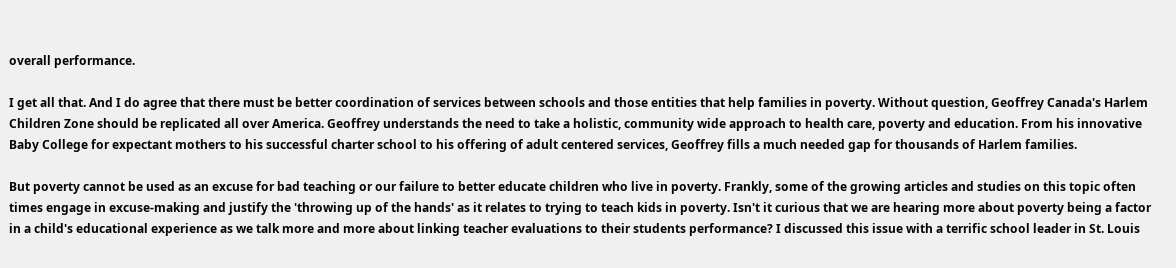overall performance.

I get all that. And I do agree that there must be better coordination of services between schools and those entities that help families in poverty. Without question, Geoffrey Canada's Harlem Children Zone should be replicated all over America. Geoffrey understands the need to take a holistic, community wide approach to health care, poverty and education. From his innovative Baby College for expectant mothers to his successful charter school to his offering of adult centered services, Geoffrey fills a much needed gap for thousands of Harlem families.

But poverty cannot be used as an excuse for bad teaching or our failure to better educate children who live in poverty. Frankly, some of the growing articles and studies on this topic often times engage in excuse-making and justify the 'throwing up of the hands' as it relates to trying to teach kids in poverty. Isn't it curious that we are hearing more about poverty being a factor in a child's educational experience as we talk more and more about linking teacher evaluations to their students performance? I discussed this issue with a terrific school leader in St. Louis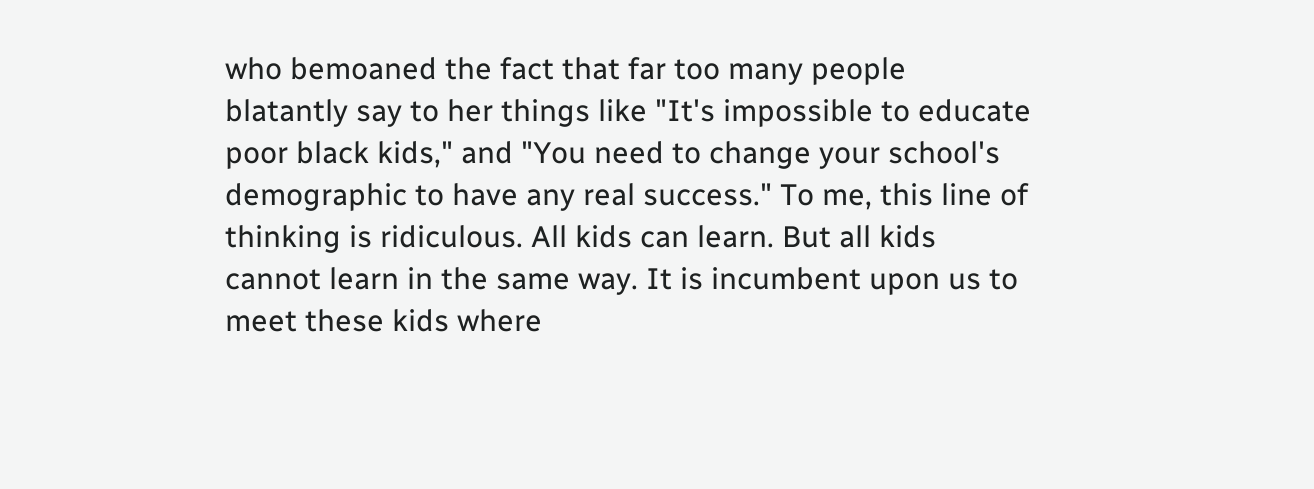who bemoaned the fact that far too many people blatantly say to her things like "It's impossible to educate poor black kids," and "You need to change your school's demographic to have any real success." To me, this line of thinking is ridiculous. All kids can learn. But all kids cannot learn in the same way. It is incumbent upon us to meet these kids where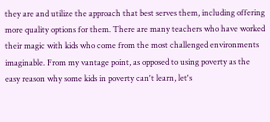they are and utilize the approach that best serves them, including offering more quality options for them. There are many teachers who have worked their magic with kids who come from the most challenged environments imaginable. From my vantage point, as opposed to using poverty as the easy reason why some kids in poverty can't learn, let's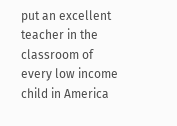put an excellent teacher in the classroom of every low income child in America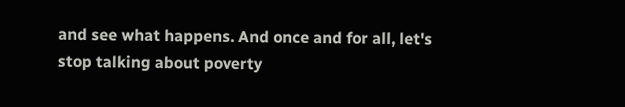and see what happens. And once and for all, let's stop talking about poverty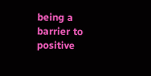being a barrier to positive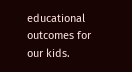educational outcomes for our kids.